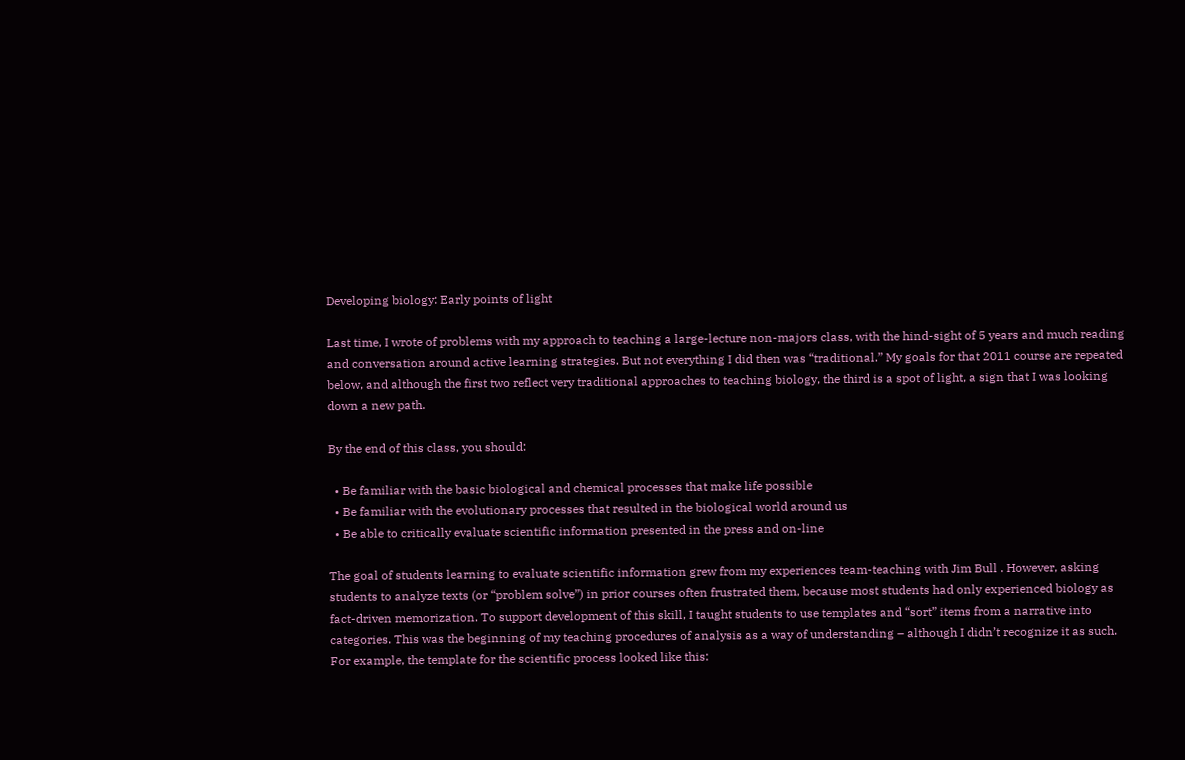Developing biology: Early points of light

Last time, I wrote of problems with my approach to teaching a large-lecture non-majors class, with the hind-sight of 5 years and much reading and conversation around active learning strategies. But not everything I did then was “traditional.” My goals for that 2011 course are repeated below, and although the first two reflect very traditional approaches to teaching biology, the third is a spot of light, a sign that I was looking down a new path.

By the end of this class, you should:

  • Be familiar with the basic biological and chemical processes that make life possible
  • Be familiar with the evolutionary processes that resulted in the biological world around us
  • Be able to critically evaluate scientific information presented in the press and on-line

The goal of students learning to evaluate scientific information grew from my experiences team-teaching with Jim Bull . However, asking students to analyze texts (or “problem solve”) in prior courses often frustrated them, because most students had only experienced biology as fact-driven memorization. To support development of this skill, I taught students to use templates and “sort” items from a narrative into categories. This was the beginning of my teaching procedures of analysis as a way of understanding – although I didn’t recognize it as such. For example, the template for the scientific process looked like this: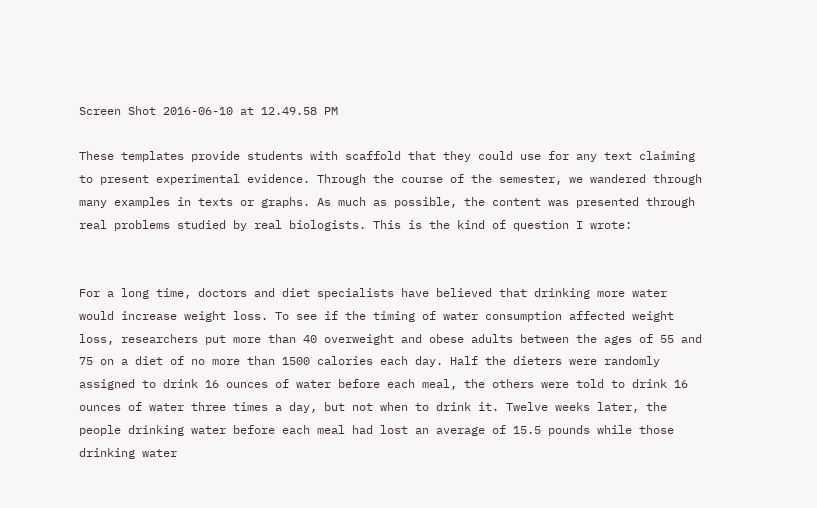Screen Shot 2016-06-10 at 12.49.58 PM

These templates provide students with scaffold that they could use for any text claiming to present experimental evidence. Through the course of the semester, we wandered through many examples in texts or graphs. As much as possible, the content was presented through real problems studied by real biologists. This is the kind of question I wrote:


For a long time, doctors and diet specialists have believed that drinking more water would increase weight loss. To see if the timing of water consumption affected weight loss, researchers put more than 40 overweight and obese adults between the ages of 55 and 75 on a diet of no more than 1500 calories each day. Half the dieters were randomly assigned to drink 16 ounces of water before each meal, the others were told to drink 16 ounces of water three times a day, but not when to drink it. Twelve weeks later, the people drinking water before each meal had lost an average of 15.5 pounds while those drinking water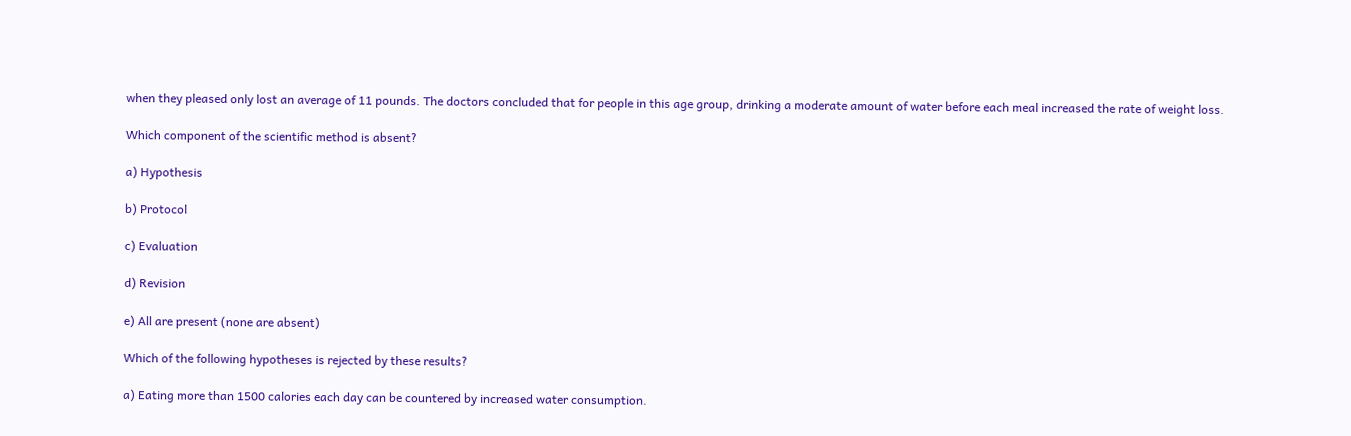when they pleased only lost an average of 11 pounds. The doctors concluded that for people in this age group, drinking a moderate amount of water before each meal increased the rate of weight loss.

Which component of the scientific method is absent?

a) Hypothesis

b) Protocol

c) Evaluation

d) Revision

e) All are present (none are absent)

Which of the following hypotheses is rejected by these results?

a) Eating more than 1500 calories each day can be countered by increased water consumption.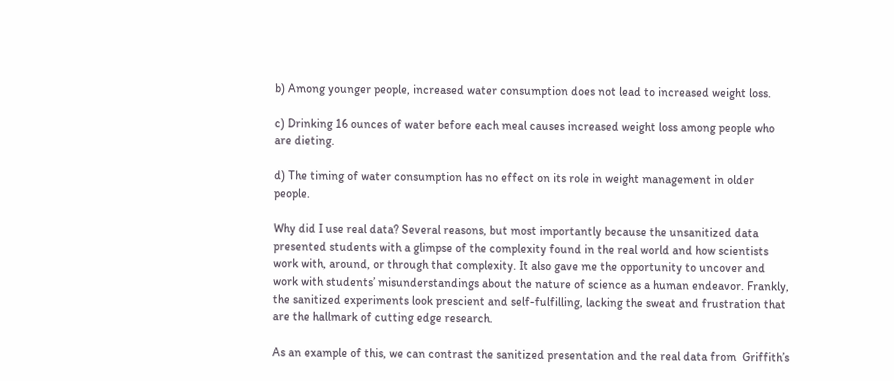b) Among younger people, increased water consumption does not lead to increased weight loss.

c) Drinking 16 ounces of water before each meal causes increased weight loss among people who are dieting.

d) The timing of water consumption has no effect on its role in weight management in older people.

Why did I use real data? Several reasons, but most importantly because the unsanitized data presented students with a glimpse of the complexity found in the real world and how scientists work with, around, or through that complexity. It also gave me the opportunity to uncover and work with students’ misunderstandings about the nature of science as a human endeavor. Frankly, the sanitized experiments look prescient and self-fulfilling, lacking the sweat and frustration that are the hallmark of cutting edge research.

As an example of this, we can contrast the sanitized presentation and the real data from  Griffith’s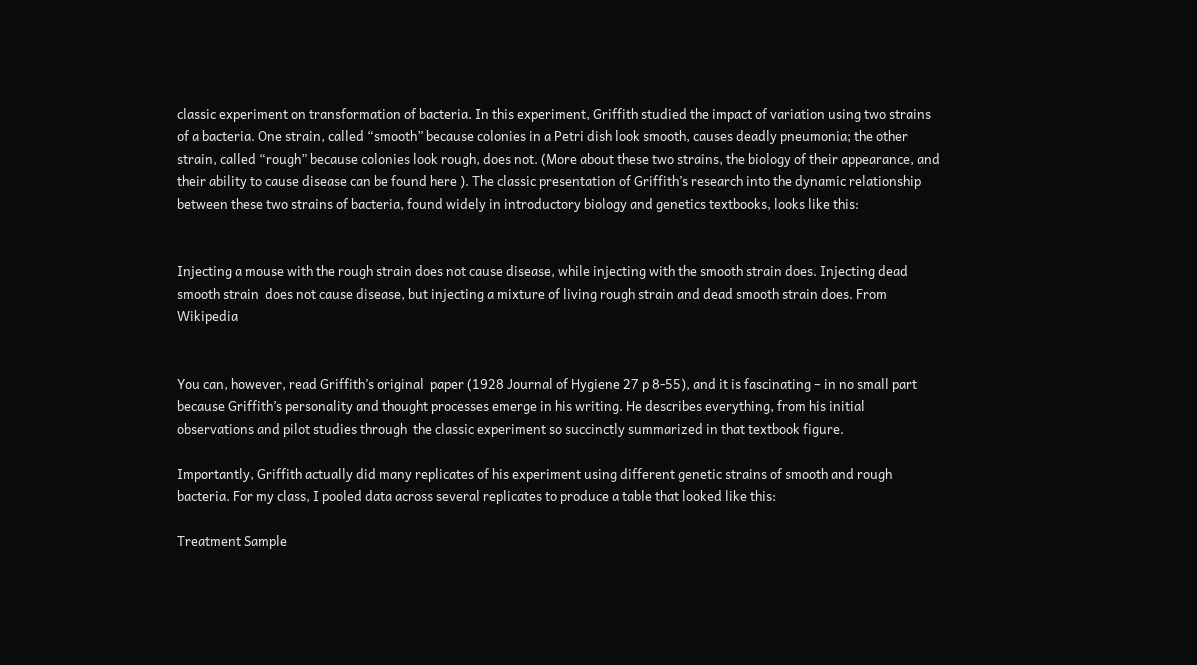classic experiment on transformation of bacteria. In this experiment, Griffith studied the impact of variation using two strains of a bacteria. One strain, called “smooth” because colonies in a Petri dish look smooth, causes deadly pneumonia; the other strain, called “rough” because colonies look rough, does not. (More about these two strains, the biology of their appearance, and their ability to cause disease can be found here ). The classic presentation of Griffith’s research into the dynamic relationship between these two strains of bacteria, found widely in introductory biology and genetics textbooks, looks like this:


Injecting a mouse with the rough strain does not cause disease, while injecting with the smooth strain does. Injecting dead smooth strain  does not cause disease, but injecting a mixture of living rough strain and dead smooth strain does. From Wikipedia


You can, however, read Griffith’s original  paper (1928 Journal of Hygiene 27 p 8-55), and it is fascinating – in no small part because Griffith’s personality and thought processes emerge in his writing. He describes everything, from his initial observations and pilot studies through  the classic experiment so succinctly summarized in that textbook figure.

Importantly, Griffith actually did many replicates of his experiment using different genetic strains of smooth and rough bacteria. For my class, I pooled data across several replicates to produce a table that looked like this:

Treatment Sample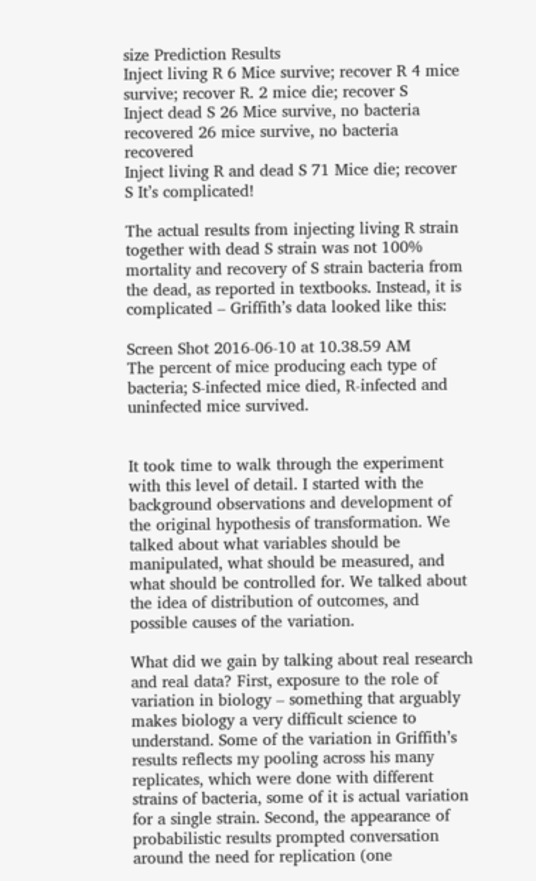size Prediction Results
Inject living R 6 Mice survive; recover R 4 mice survive; recover R. 2 mice die; recover S
Inject dead S 26 Mice survive, no bacteria recovered 26 mice survive, no bacteria recovered
Inject living R and dead S 71 Mice die; recover S It’s complicated!

The actual results from injecting living R strain together with dead S strain was not 100% mortality and recovery of S strain bacteria from the dead, as reported in textbooks. Instead, it is complicated – Griffith’s data looked like this:

Screen Shot 2016-06-10 at 10.38.59 AM
The percent of mice producing each type of bacteria; S-infected mice died, R-infected and uninfected mice survived.


It took time to walk through the experiment with this level of detail. I started with the background observations and development of the original hypothesis of transformation. We talked about what variables should be manipulated, what should be measured, and what should be controlled for. We talked about the idea of distribution of outcomes, and possible causes of the variation.

What did we gain by talking about real research and real data? First, exposure to the role of variation in biology – something that arguably makes biology a very difficult science to understand. Some of the variation in Griffith’s results reflects my pooling across his many replicates, which were done with different strains of bacteria, some of it is actual variation for a single strain. Second, the appearance of probabilistic results prompted conversation around the need for replication (one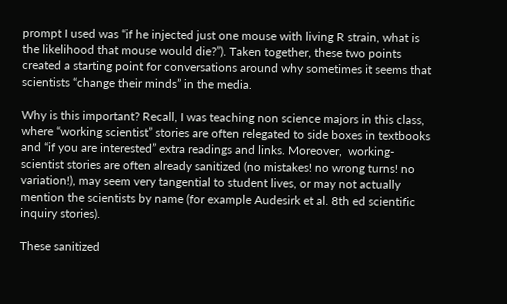prompt I used was “if he injected just one mouse with living R strain, what is the likelihood that mouse would die?”). Taken together, these two points created a starting point for conversations around why sometimes it seems that scientists “change their minds” in the media.

Why is this important? Recall, I was teaching non science majors in this class, where “working scientist” stories are often relegated to side boxes in textbooks and “if you are interested” extra readings and links. Moreover,  working-scientist stories are often already sanitized (no mistakes! no wrong turns! no variation!), may seem very tangential to student lives, or may not actually mention the scientists by name (for example Audesirk et al. 8th ed scientific inquiry stories).

These sanitized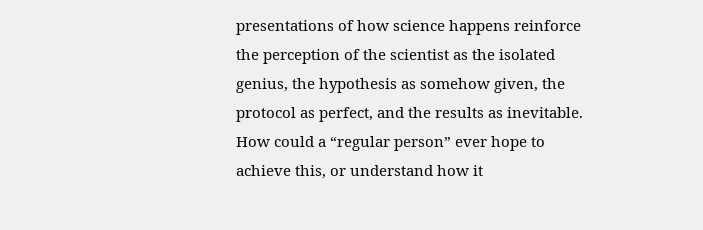presentations of how science happens reinforce the perception of the scientist as the isolated genius, the hypothesis as somehow given, the protocol as perfect, and the results as inevitable. How could a “regular person” ever hope to achieve this, or understand how it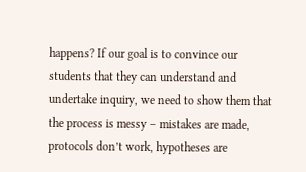happens? If our goal is to convince our students that they can understand and undertake inquiry, we need to show them that the process is messy – mistakes are made, protocols don’t work, hypotheses are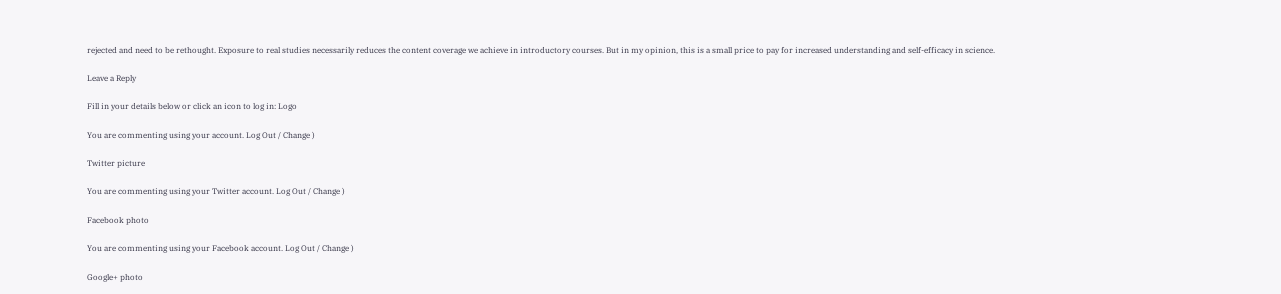rejected and need to be rethought. Exposure to real studies necessarily reduces the content coverage we achieve in introductory courses. But in my opinion, this is a small price to pay for increased understanding and self-efficacy in science.

Leave a Reply

Fill in your details below or click an icon to log in: Logo

You are commenting using your account. Log Out / Change )

Twitter picture

You are commenting using your Twitter account. Log Out / Change )

Facebook photo

You are commenting using your Facebook account. Log Out / Change )

Google+ photo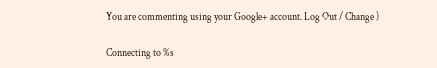You are commenting using your Google+ account. Log Out / Change )

Connecting to %s